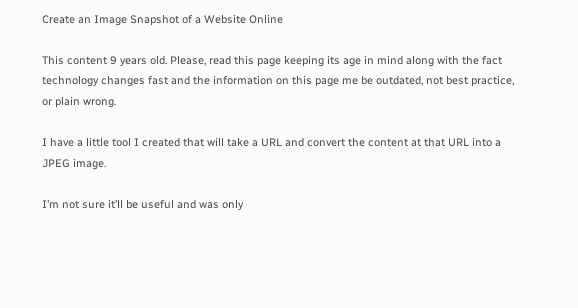Create an Image Snapshot of a Website Online

This content 9 years old. Please, read this page keeping its age in mind along with the fact technology changes fast and the information on this page me be outdated, not best practice, or plain wrong.

I have a little tool I created that will take a URL and convert the content at that URL into a JPEG image.

I’m not sure it’ll be useful and was only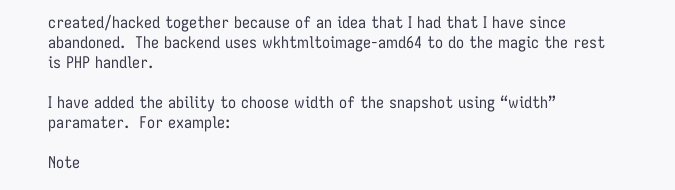created/hacked together because of an idea that I had that I have since abandoned.  The backend uses wkhtmltoimage-amd64 to do the magic the rest is PHP handler.

I have added the ability to choose width of the snapshot using “width” paramater.  For example:

Note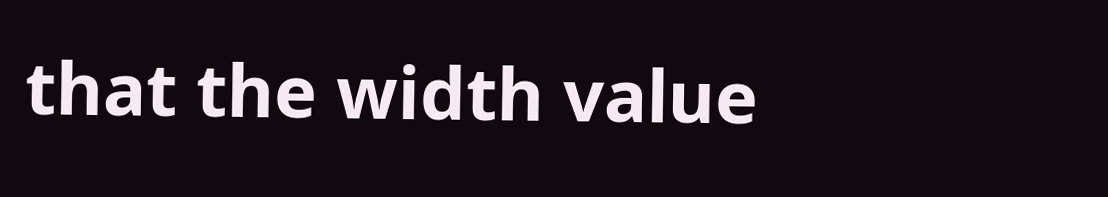that the width value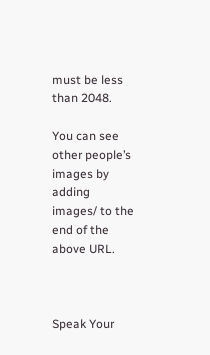must be less than 2048.

You can see other people’s images by adding images/ to the end of the above URL.



Speak Your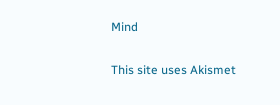Mind


This site uses Akismet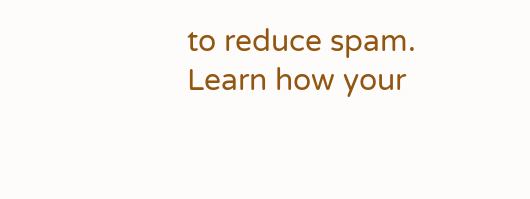to reduce spam. Learn how your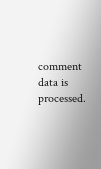comment data is processed.